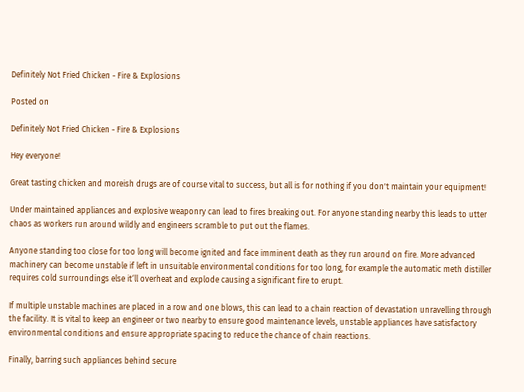Definitely Not Fried Chicken - Fire & Explosions

Posted on

Definitely Not Fried Chicken - Fire & Explosions

Hey everyone!

Great tasting chicken and moreish drugs are of course vital to success, but all is for nothing if you don't maintain your equipment!

Under maintained appliances and explosive weaponry can lead to fires breaking out. For anyone standing nearby this leads to utter chaos as workers run around wildly and engineers scramble to put out the flames.

Anyone standing too close for too long will become ignited and face imminent death as they run around on fire. More advanced machinery can become unstable if left in unsuitable environmental conditions for too long, for example the automatic meth distiller requires cold surroundings else it‘ll overheat and explode causing a significant fire to erupt.

If multiple unstable machines are placed in a row and one blows, this can lead to a chain reaction of devastation unravelling through the facility. It is vital to keep an engineer or two nearby to ensure good maintenance levels, unstable appliances have satisfactory environmental conditions and ensure appropriate spacing to reduce the chance of chain reactions.

Finally, barring such appliances behind secure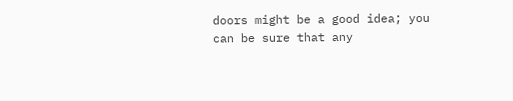doors might be a good idea; you can be sure that any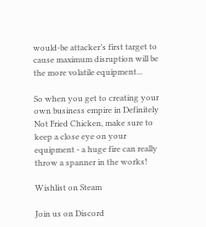would-be attacker’s first target to cause maximum disruption will be the more volatile equipment...

So when you get to creating your own business empire in Definitely Not Fried Chicken, make sure to keep a close eye on your equipment - a huge fire can really throw a spanner in the works!

Wishlist on Steam

Join us on Discord